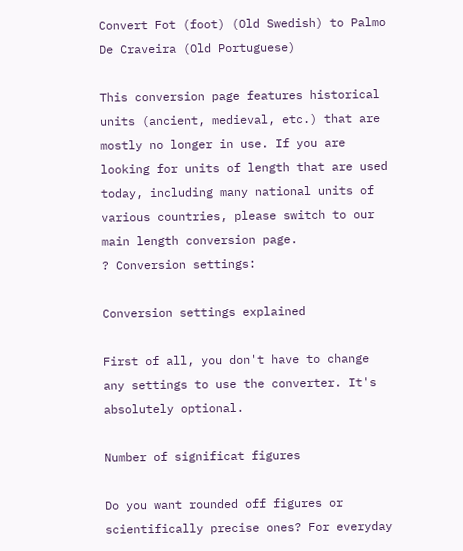Convert Fot (foot) (Old Swedish) to Palmo De Craveira (Old Portuguese)

This conversion page features historical units (ancient, medieval, etc.) that are mostly no longer in use. If you are looking for units of length that are used today, including many national units of various countries, please switch to our main length conversion page.
? Conversion settings:

Conversion settings explained

First of all, you don't have to change any settings to use the converter. It's absolutely optional.

Number of significat figures

Do you want rounded off figures or scientifically precise ones? For everyday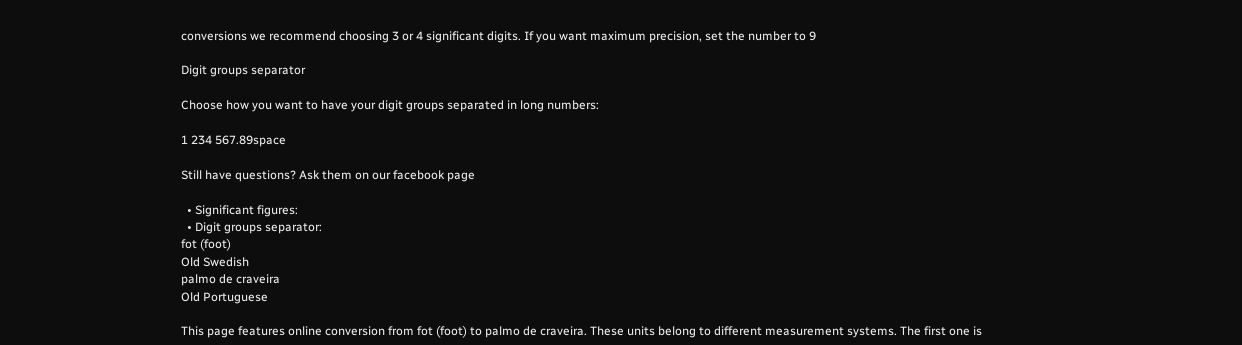conversions we recommend choosing 3 or 4 significant digits. If you want maximum precision, set the number to 9

Digit groups separator

Choose how you want to have your digit groups separated in long numbers:

1 234 567.89space

Still have questions? Ask them on our facebook page

  • Significant figures:
  • Digit groups separator:
fot (foot)
Old Swedish
palmo de craveira
Old Portuguese

This page features online conversion from fot (foot) to palmo de craveira. These units belong to different measurement systems. The first one is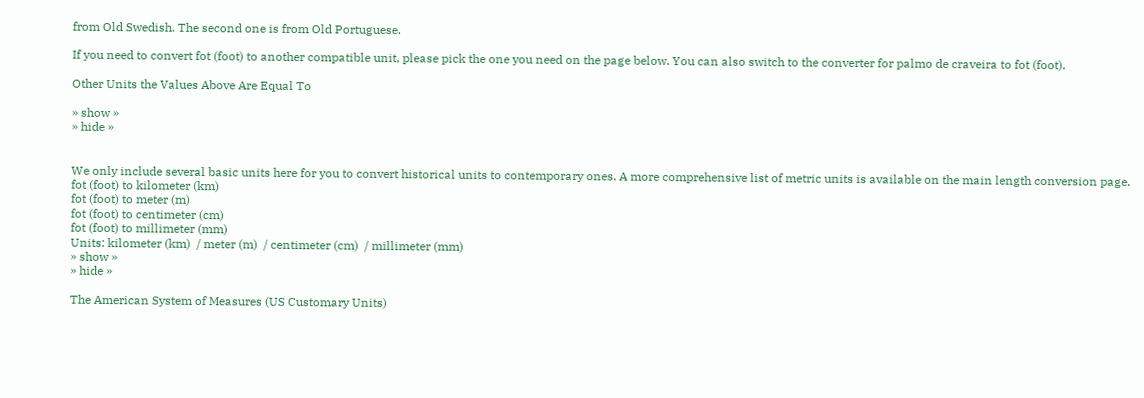from Old Swedish. The second one is from Old Portuguese.

If you need to convert fot (foot) to another compatible unit, please pick the one you need on the page below. You can also switch to the converter for palmo de craveira to fot (foot).

Other Units the Values Above Are Equal To

» show »
» hide »


We only include several basic units here for you to convert historical units to contemporary ones. A more comprehensive list of metric units is available on the main length conversion page.
fot (foot) to kilometer (km)
fot (foot) to meter (m)
fot (foot) to centimeter (cm)
fot (foot) to millimeter (mm)
Units: kilometer (km)  / meter (m)  / centimeter (cm)  / millimeter (mm)
» show »
» hide »

The American System of Measures (US Customary Units)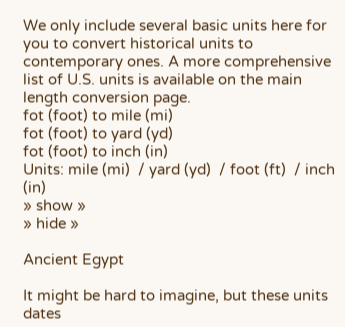We only include several basic units here for you to convert historical units to contemporary ones. A more comprehensive list of U.S. units is available on the main length conversion page.
fot (foot) to mile (mi)
fot (foot) to yard (yd)
fot (foot) to inch (in)
Units: mile (mi)  / yard (yd)  / foot (ft)  / inch (in)
» show »
» hide »

Ancient Egypt

It might be hard to imagine, but these units dates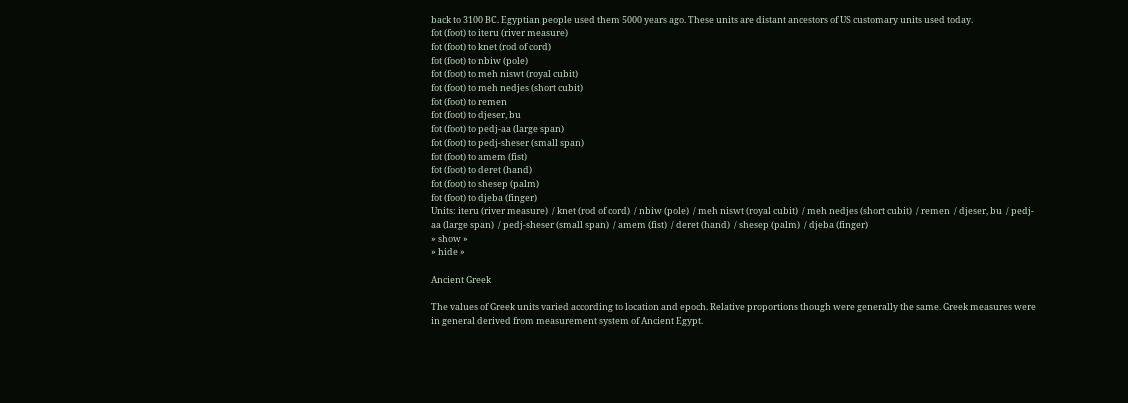back to 3100 BC. Egyptian people used them 5000 years ago. These units are distant ancestors of US customary units used today.
fot (foot) to iteru (river measure)
fot (foot) to knet (rod of cord)
fot (foot) to nbiw (pole)
fot (foot) to meh niswt (royal cubit)
fot (foot) to meh nedjes (short cubit)
fot (foot) to remen
fot (foot) to djeser, bu
fot (foot) to pedj-aa (large span)
fot (foot) to pedj-sheser (small span)
fot (foot) to amem (fist)
fot (foot) to deret (hand)
fot (foot) to shesep (palm)
fot (foot) to djeba (finger)
Units: iteru (river measure)  / knet (rod of cord)  / nbiw (pole)  / meh niswt (royal cubit)  / meh nedjes (short cubit)  / remen  / djeser, bu  / pedj-aa (large span)  / pedj-sheser (small span)  / amem (fist)  / deret (hand)  / shesep (palm)  / djeba (finger)
» show »
» hide »

Ancient Greek

The values of Greek units varied according to location and epoch. Relative proportions though were generally the same. Greek measures were in general derived from measurement system of Ancient Egypt.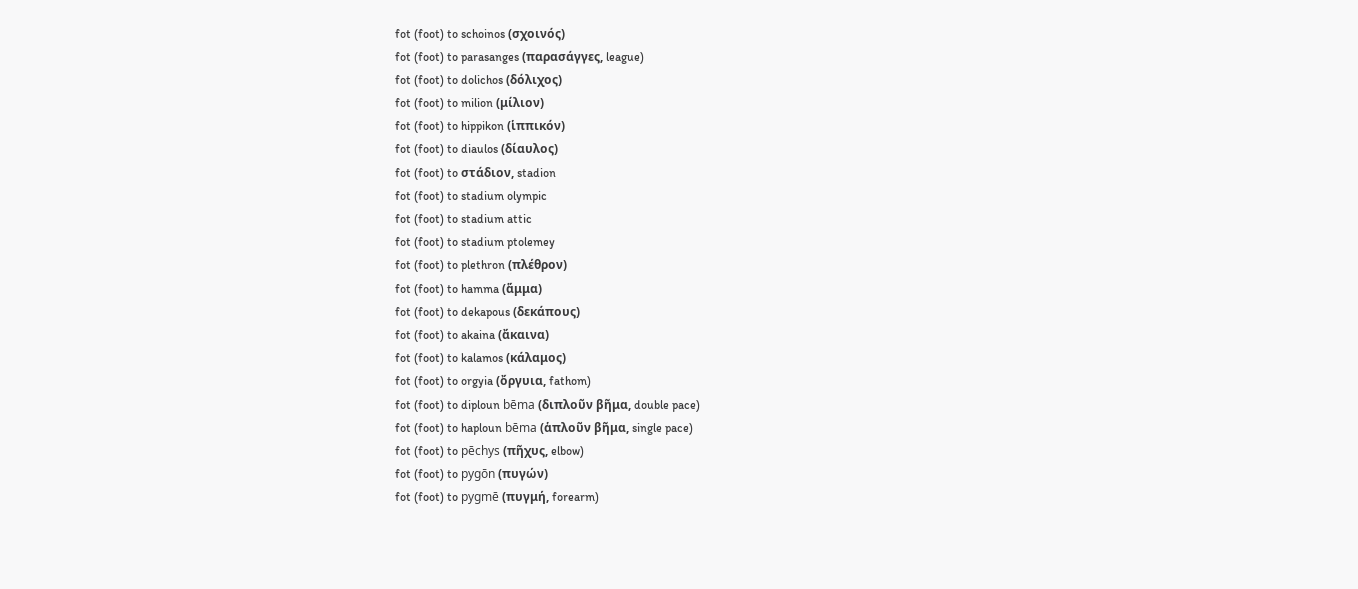fot (foot) to schoinos (σχοινός)
fot (foot) to parasanges (παρασάγγες, league)
fot (foot) to dolichos (δόλιχος)
fot (foot) to milion (μίλιον)
fot (foot) to hippikon (ἱππικόν)
fot (foot) to diaulos (δίαυλος)
fot (foot) to στάδιον, stadion
fot (foot) to stadium olympic
fot (foot) to stadium attic
fot (foot) to stadium ptolemey
fot (foot) to plethron (πλέθρον)
fot (foot) to hamma (ἅμμα)
fot (foot) to dekapous (δεκάπους)
fot (foot) to akaina (ἄκαινα)
fot (foot) to kalamos (κάλαμος)
fot (foot) to orgyia (ὄργυια, fathom)
fot (foot) to diploun bēma (διπλοῦν βῆμα, double pace)
fot (foot) to haploun bēma (ἁπλοῦν βῆμα, single pace)
fot (foot) to pēchys (πῆχυς, elbow)
fot (foot) to pygōn (πυγών)
fot (foot) to pygmē (πυγμή, forearm)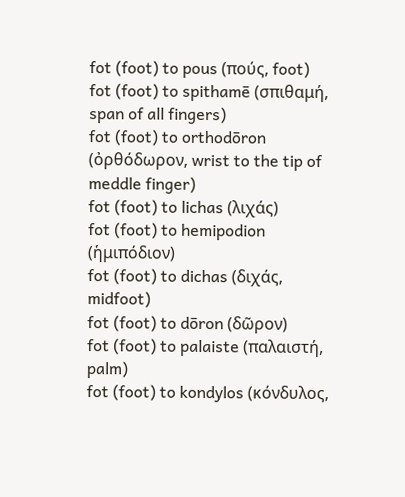fot (foot) to pous (πούς, foot)
fot (foot) to spithamē (σπιθαμή, span of all fingers)
fot (foot) to orthodōron (ὀρθόδωρον, wrist to the tip of meddle finger)
fot (foot) to lichas (λιχάς)
fot (foot) to hemipodion (ἡμιπόδιον)
fot (foot) to dichas (διχάς, midfoot)
fot (foot) to dōron (δῶρον)
fot (foot) to palaiste (παλαιστή, palm)
fot (foot) to kondylos (κόνδυλος,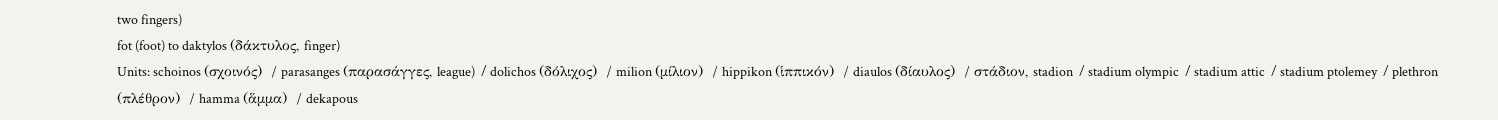two fingers)
fot (foot) to daktylos (δάκτυλος, finger)
Units: schoinos (σχοινός)  / parasanges (παρασάγγες, league)  / dolichos (δόλιχος)  / milion (μίλιον)  / hippikon (ἱππικόν)  / diaulos (δίαυλος)  / στάδιον, stadion  / stadium olympic  / stadium attic  / stadium ptolemey  / plethron (πλέθρον)  / hamma (ἅμμα)  / dekapous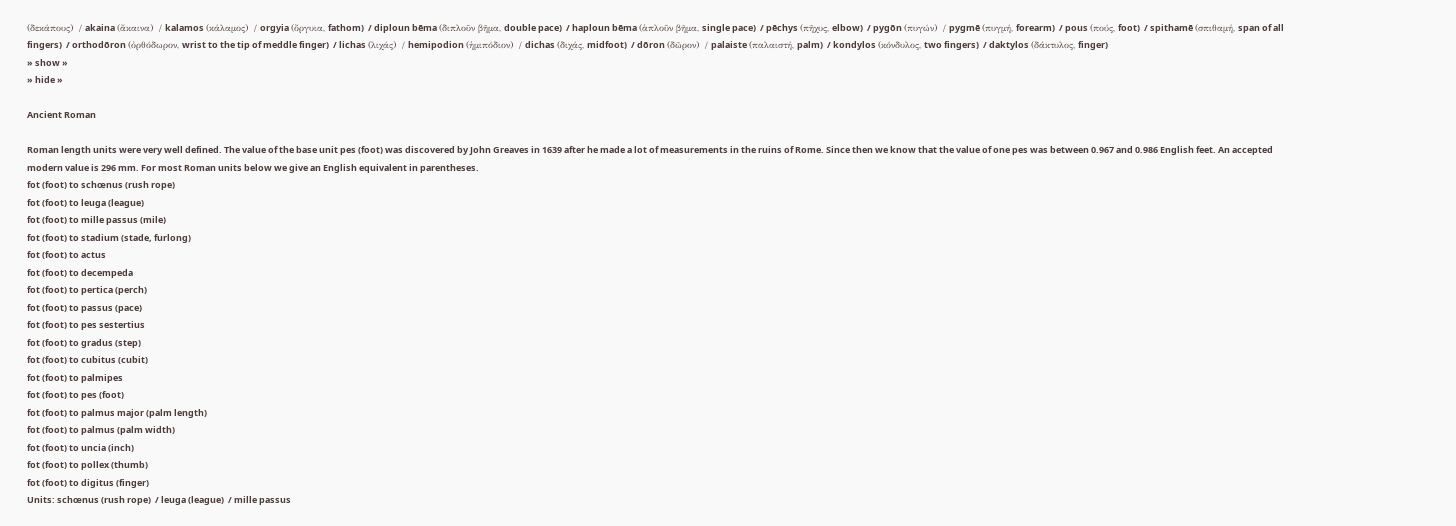(δεκάπους)  / akaina (ἄκαινα)  / kalamos (κάλαμος)  / orgyia (ὄργυια, fathom)  / diploun bēma (διπλοῦν βῆμα, double pace)  / haploun bēma (ἁπλοῦν βῆμα, single pace)  / pēchys (πῆχυς, elbow)  / pygōn (πυγών)  / pygmē (πυγμή, forearm)  / pous (πούς, foot)  / spithamē (σπιθαμή, span of all fingers)  / orthodōron (ὀρθόδωρον, wrist to the tip of meddle finger)  / lichas (λιχάς)  / hemipodion (ἡμιπόδιον)  / dichas (διχάς, midfoot)  / dōron (δῶρον)  / palaiste (παλαιστή, palm)  / kondylos (κόνδυλος, two fingers)  / daktylos (δάκτυλος, finger)
» show »
» hide »

Ancient Roman

Roman length units were very well defined. The value of the base unit pes (foot) was discovered by John Greaves in 1639 after he made a lot of measurements in the ruins of Rome. Since then we know that the value of one pes was between 0.967 and 0.986 English feet. An accepted modern value is 296 mm. For most Roman units below we give an English equivalent in parentheses.
fot (foot) to schœnus (rush rope)
fot (foot) to leuga (league)
fot (foot) to mille passus (mile)
fot (foot) to stadium (stade, furlong)
fot (foot) to actus
fot (foot) to decempeda
fot (foot) to pertica (perch)
fot (foot) to passus (pace)
fot (foot) to pes sestertius
fot (foot) to gradus (step)
fot (foot) to cubitus (cubit)
fot (foot) to palmipes
fot (foot) to pes (foot)
fot (foot) to palmus major (palm length)
fot (foot) to palmus (palm width)
fot (foot) to uncia (inch)
fot (foot) to pollex (thumb)
fot (foot) to digitus (finger)
Units: schœnus (rush rope)  / leuga (league)  / mille passus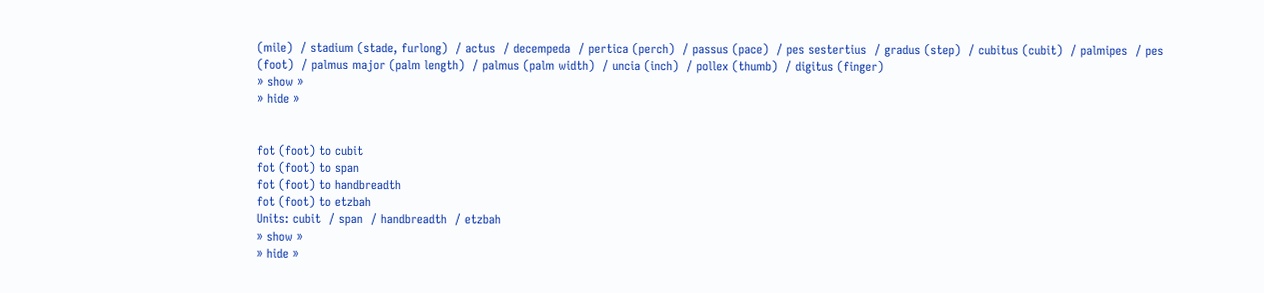(mile)  / stadium (stade, furlong)  / actus  / decempeda  / pertica (perch)  / passus (pace)  / pes sestertius  / gradus (step)  / cubitus (cubit)  / palmipes  / pes (foot)  / palmus major (palm length)  / palmus (palm width)  / uncia (inch)  / pollex (thumb)  / digitus (finger)
» show »
» hide »


fot (foot) to cubit
fot (foot) to span
fot (foot) to handbreadth
fot (foot) to etzbah
Units: cubit  / span  / handbreadth  / etzbah
» show »
» hide »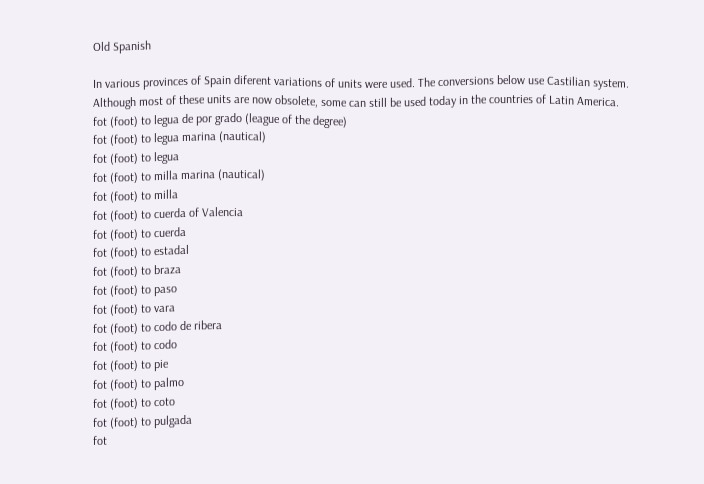Old Spanish

In various provinces of Spain diferent variations of units were used. The conversions below use Castilian system. Although most of these units are now obsolete, some can still be used today in the countries of Latin America.
fot (foot) to legua de por grado (league of the degree)
fot (foot) to legua marina (nautical)
fot (foot) to legua
fot (foot) to milla marina (nautical)
fot (foot) to milla
fot (foot) to cuerda of Valencia
fot (foot) to cuerda
fot (foot) to estadal
fot (foot) to braza
fot (foot) to paso
fot (foot) to vara
fot (foot) to codo de ribera
fot (foot) to codo
fot (foot) to pie
fot (foot) to palmo
fot (foot) to coto
fot (foot) to pulgada
fot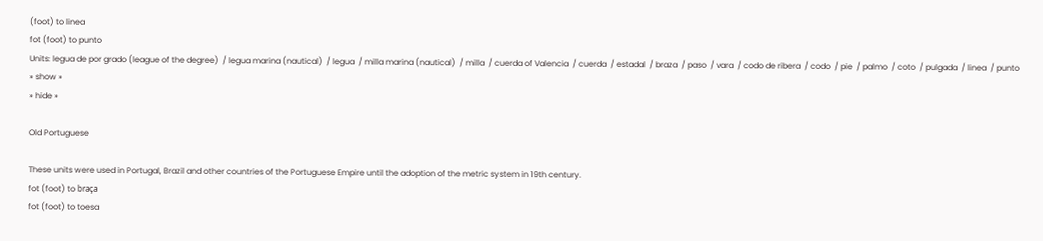(foot) to linea
fot (foot) to punto
Units: legua de por grado (league of the degree)  / legua marina (nautical)  / legua  / milla marina (nautical)  / milla  / cuerda of Valencia  / cuerda  / estadal  / braza  / paso  / vara  / codo de ribera  / codo  / pie  / palmo  / coto  / pulgada  / linea  / punto
» show »
» hide »

Old Portuguese

These units were used in Portugal, Brazil and other countries of the Portuguese Empire until the adoption of the metric system in 19th century.
fot (foot) to braça
fot (foot) to toesa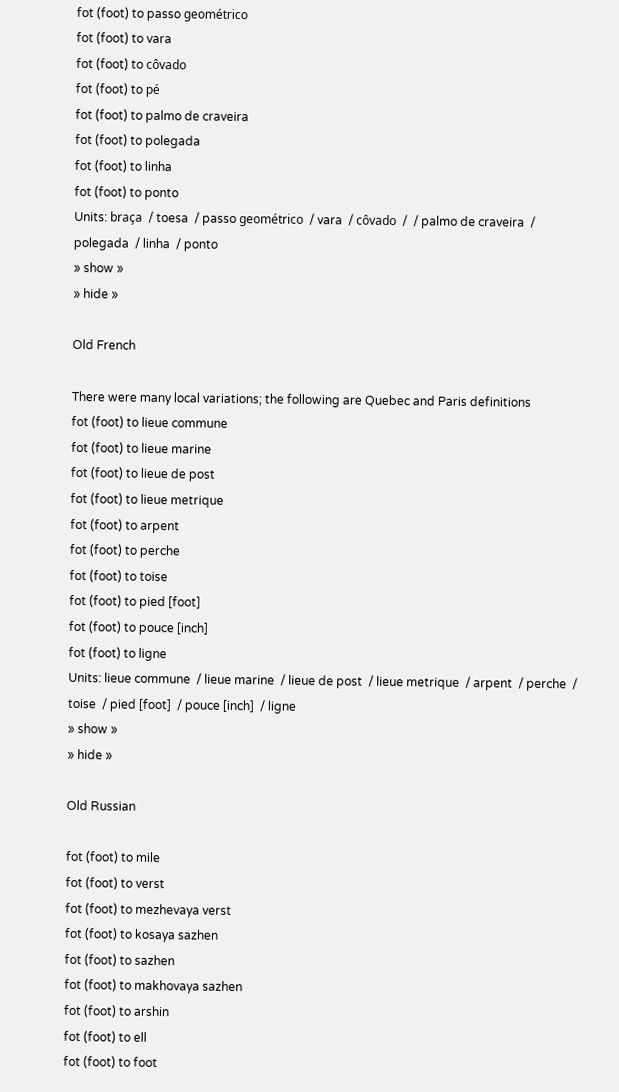fot (foot) to passo geométrico
fot (foot) to vara
fot (foot) to côvado
fot (foot) to pé
fot (foot) to palmo de craveira
fot (foot) to polegada
fot (foot) to linha
fot (foot) to ponto
Units: braça  / toesa  / passo geométrico  / vara  / côvado  /  / palmo de craveira  / polegada  / linha  / ponto
» show »
» hide »

Old French

There were many local variations; the following are Quebec and Paris definitions
fot (foot) to lieue commune
fot (foot) to lieue marine
fot (foot) to lieue de post
fot (foot) to lieue metrique
fot (foot) to arpent
fot (foot) to perche
fot (foot) to toise
fot (foot) to pied [foot]
fot (foot) to pouce [inch]
fot (foot) to ligne
Units: lieue commune  / lieue marine  / lieue de post  / lieue metrique  / arpent  / perche  / toise  / pied [foot]  / pouce [inch]  / ligne
» show »
» hide »

Old Russian

fot (foot) to mile
fot (foot) to verst
fot (foot) to mezhevaya verst
fot (foot) to kosaya sazhen
fot (foot) to sazhen
fot (foot) to makhovaya sazhen
fot (foot) to arshin
fot (foot) to ell
fot (foot) to foot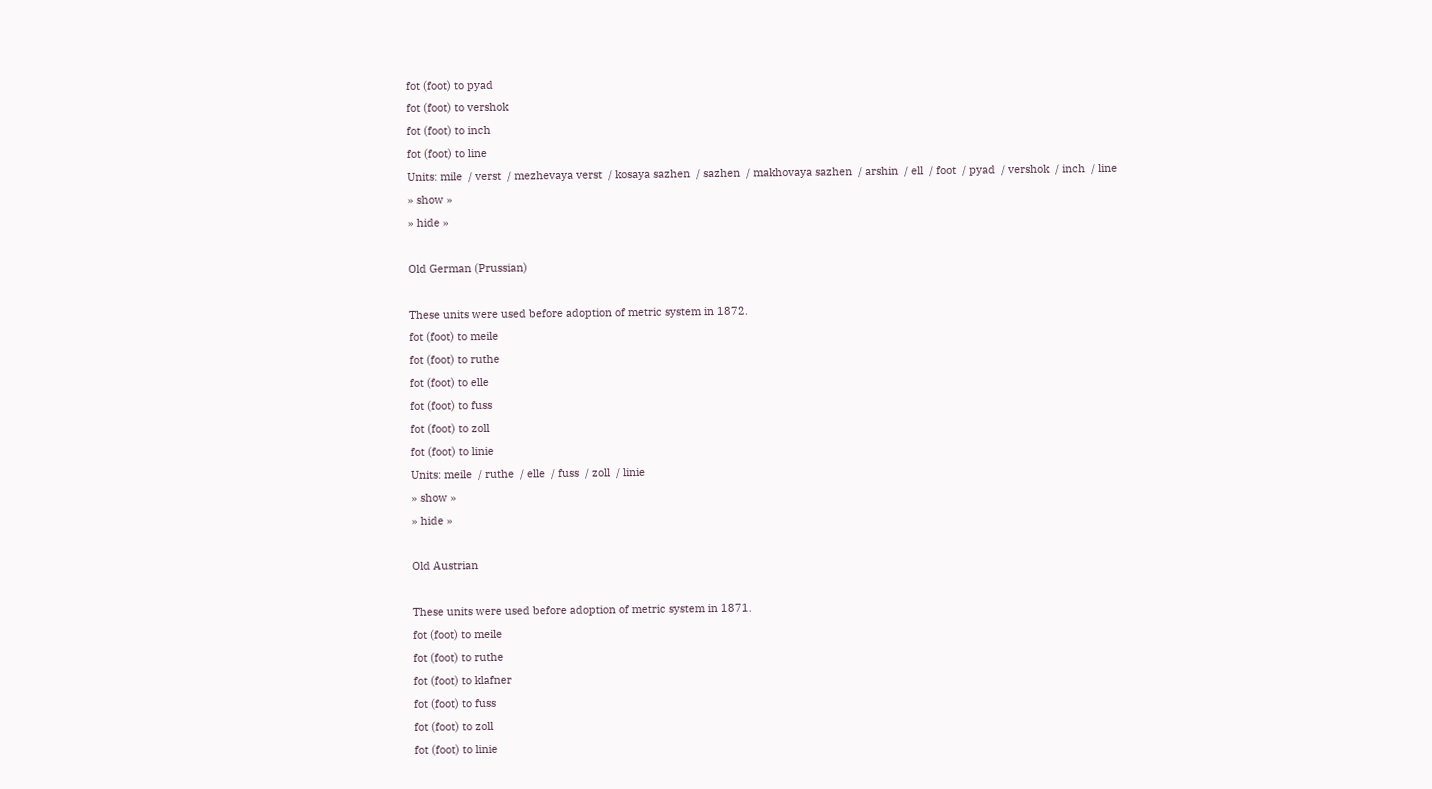fot (foot) to pyad
fot (foot) to vershok
fot (foot) to inch
fot (foot) to line
Units: mile  / verst  / mezhevaya verst  / kosaya sazhen  / sazhen  / makhovaya sazhen  / arshin  / ell  / foot  / pyad  / vershok  / inch  / line
» show »
» hide »

Old German (Prussian)

These units were used before adoption of metric system in 1872.
fot (foot) to meile
fot (foot) to ruthe
fot (foot) to elle
fot (foot) to fuss
fot (foot) to zoll
fot (foot) to linie
Units: meile  / ruthe  / elle  / fuss  / zoll  / linie
» show »
» hide »

Old Austrian

These units were used before adoption of metric system in 1871.
fot (foot) to meile
fot (foot) to ruthe
fot (foot) to klafner
fot (foot) to fuss
fot (foot) to zoll
fot (foot) to linie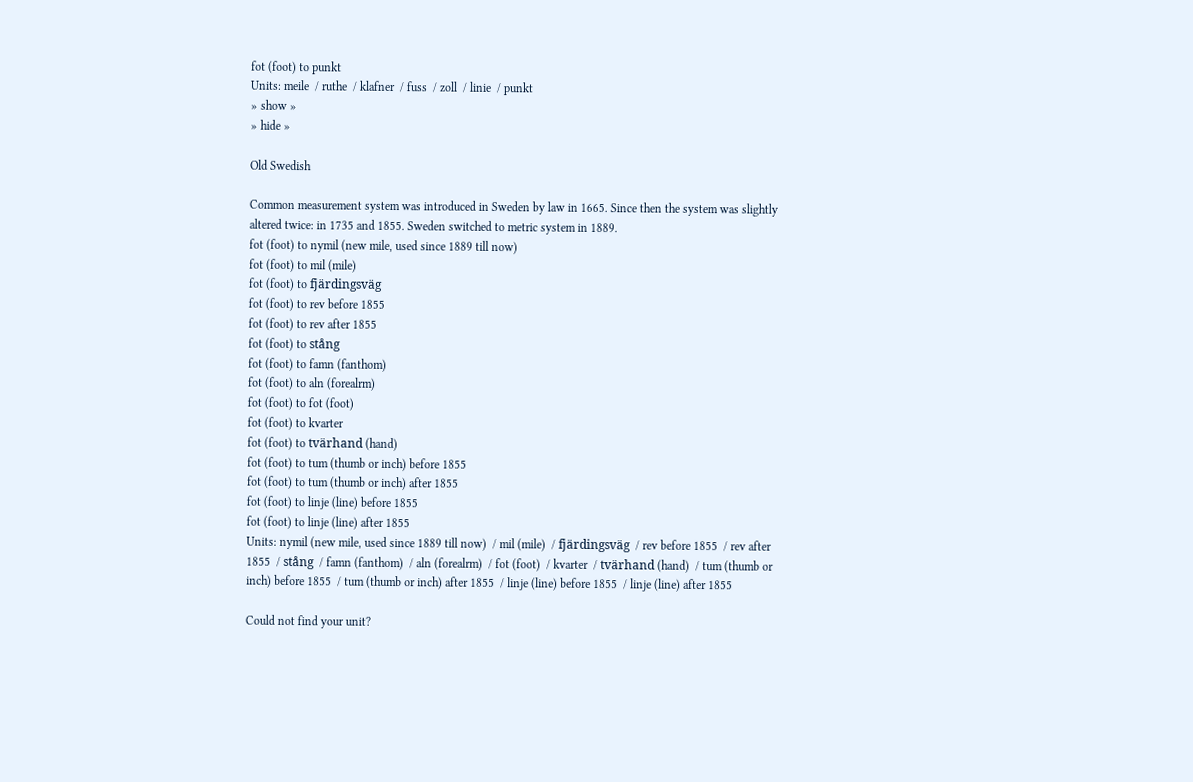fot (foot) to punkt
Units: meile  / ruthe  / klafner  / fuss  / zoll  / linie  / punkt
» show »
» hide »

Old Swedish

Common measurement system was introduced in Sweden by law in 1665. Since then the system was slightly altered twice: in 1735 and 1855. Sweden switched to metric system in 1889.
fot (foot) to nymil (new mile, used since 1889 till now)
fot (foot) to mil (mile)
fot (foot) to fjärdingsväg
fot (foot) to rev before 1855
fot (foot) to rev after 1855
fot (foot) to stång
fot (foot) to famn (fanthom)
fot (foot) to aln (forealrm)
fot (foot) to fot (foot)
fot (foot) to kvarter
fot (foot) to tvärhand (hand)
fot (foot) to tum (thumb or inch) before 1855
fot (foot) to tum (thumb or inch) after 1855
fot (foot) to linje (line) before 1855
fot (foot) to linje (line) after 1855
Units: nymil (new mile, used since 1889 till now)  / mil (mile)  / fjärdingsväg  / rev before 1855  / rev after 1855  / stång  / famn (fanthom)  / aln (forealrm)  / fot (foot)  / kvarter  / tvärhand (hand)  / tum (thumb or inch) before 1855  / tum (thumb or inch) after 1855  / linje (line) before 1855  / linje (line) after 1855

Could not find your unit?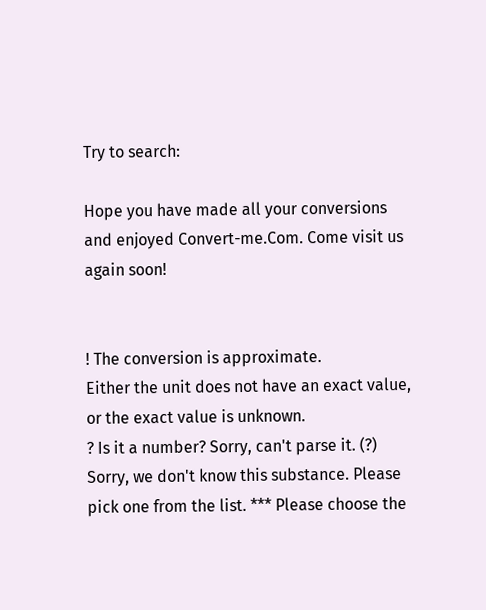Try to search:

Hope you have made all your conversions and enjoyed Convert-me.Com. Come visit us again soon!


! The conversion is approximate.
Either the unit does not have an exact value,
or the exact value is unknown.
? Is it a number? Sorry, can't parse it. (?) Sorry, we don't know this substance. Please pick one from the list. *** Please choose the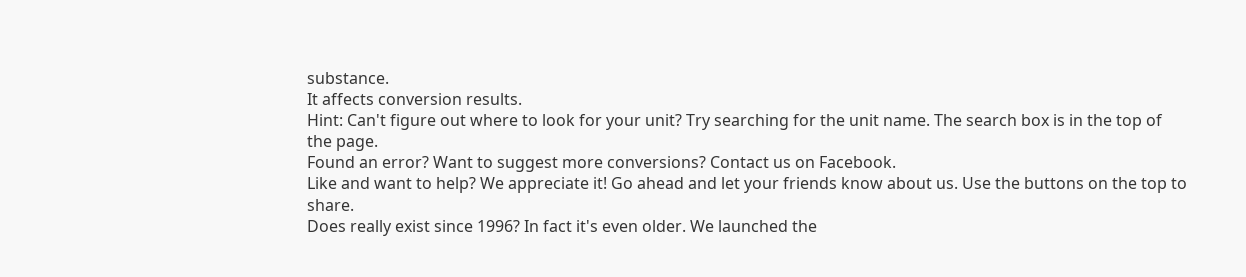substance.
It affects conversion results.
Hint: Can't figure out where to look for your unit? Try searching for the unit name. The search box is in the top of the page.
Found an error? Want to suggest more conversions? Contact us on Facebook.
Like and want to help? We appreciate it! Go ahead and let your friends know about us. Use the buttons on the top to share.
Does really exist since 1996? In fact it's even older. We launched the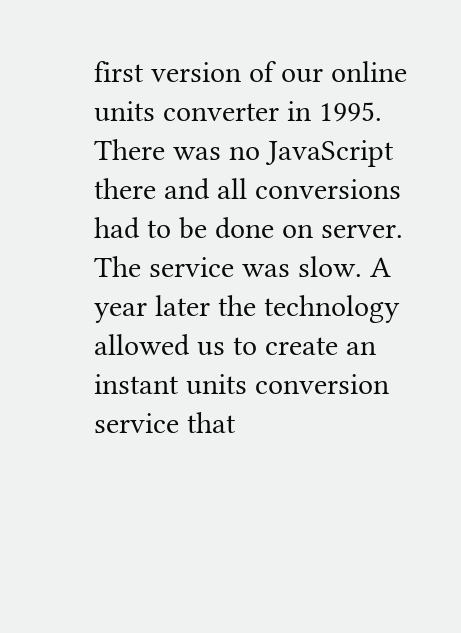first version of our online units converter in 1995. There was no JavaScript there and all conversions had to be done on server. The service was slow. A year later the technology allowed us to create an instant units conversion service that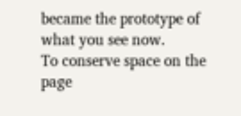became the prototype of what you see now.
To conserve space on the page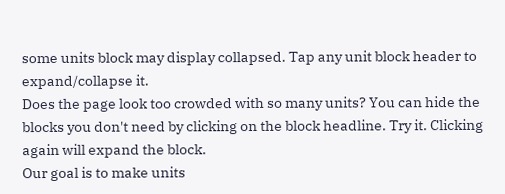some units block may display collapsed. Tap any unit block header to expand/collapse it.
Does the page look too crowded with so many units? You can hide the blocks you don't need by clicking on the block headline. Try it. Clicking again will expand the block.
Our goal is to make units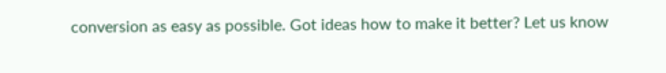conversion as easy as possible. Got ideas how to make it better? Let us know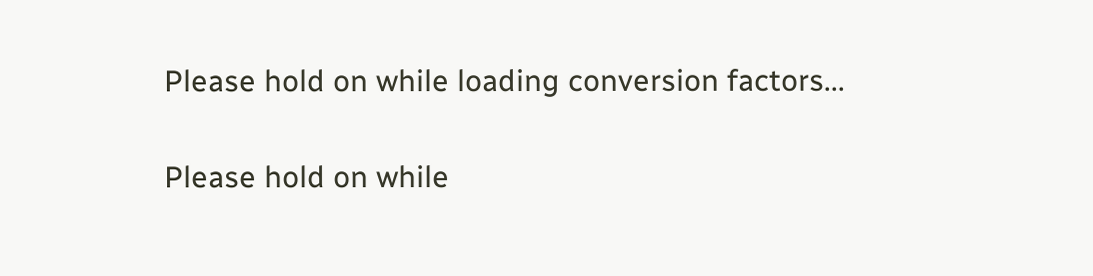Please hold on while loading conversion factors...

Please hold on while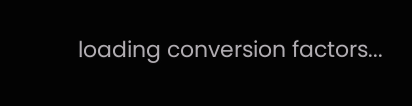loading conversion factors...